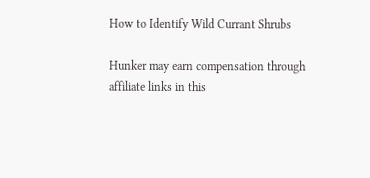How to Identify Wild Currant Shrubs

Hunker may earn compensation through affiliate links in this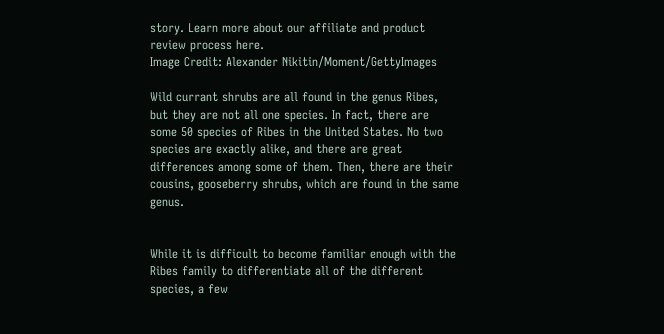story. Learn more about our affiliate and product review process here.
Image Credit: Alexander Nikitin/Moment/GettyImages

Wild currant shrubs are all found in the genus Ribes, but they are not all one species. In fact, there are some 50 species of Ribes in the United States. No two species are exactly alike, and there are great differences among some of them. Then, there are their cousins, gooseberry shrubs, which are found in the same genus.


While it is difficult to become familiar enough with the Ribes family to differentiate all of the different species, a few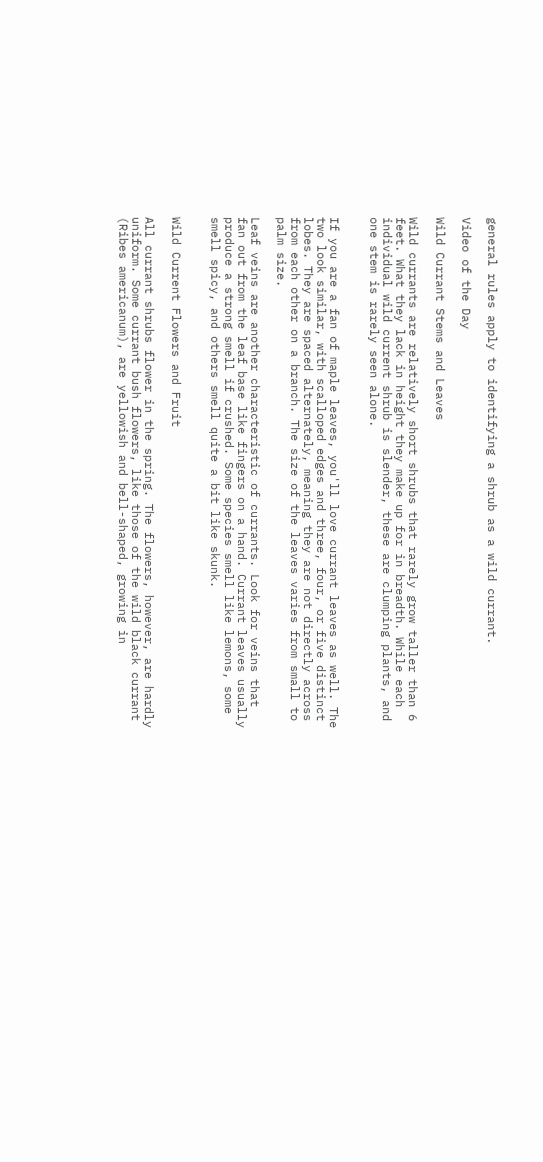general rules apply to identifying a shrub as a wild currant.

Video of the Day

Wild Currant Stems and Leaves

Wild currants are relatively short shrubs that rarely grow taller than 6 feet. What they lack in height they make up for in breadth. While each individual wild current shrub is slender, these are clumping plants, and one stem is rarely seen alone.


If you are a fan of maple leaves, you'll love currant leaves as well. The two look similar, with scalloped edges and three, four, or five distinct lobes. They are spaced alternately, meaning they are not directly across from each other on a branch. The size of the leaves varies from small to palm size.

Leaf veins are another characteristic of currants. Look for veins that fan out from the leaf base like fingers on a hand. Currant leaves usually produce a strong smell if crushed. Some species smell like lemons, some smell spicy, and others smell quite a bit like skunk.


Wild Current Flowers and Fruit

All currant shrubs flower in the spring. The flowers, however, are hardly uniform. Some currant bush flowers, like those of the wild black currant (Ribes americanum), are yellowish and bell-shaped, growing in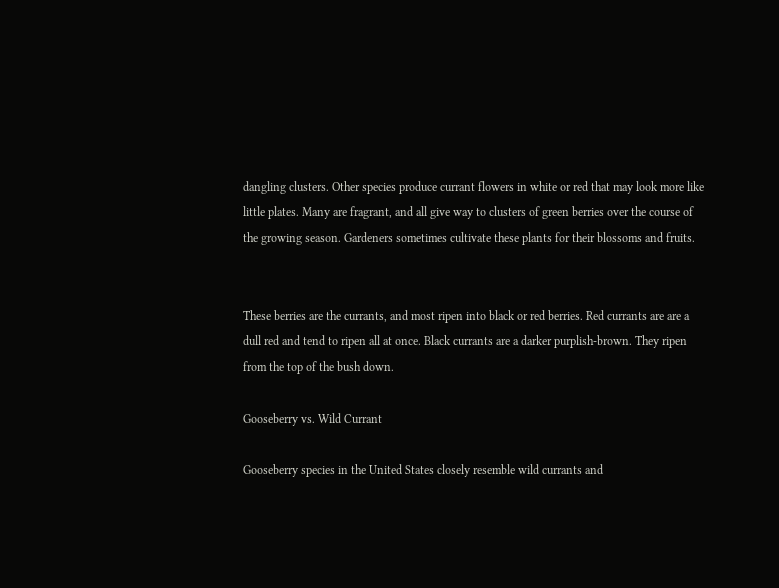dangling clusters. Other species produce currant flowers in white or red that may look more like little plates. Many are fragrant, and all give way to clusters of green berries over the course of the growing season. Gardeners sometimes cultivate these plants for their blossoms and fruits.


These berries are the currants, and most ripen into black or red berries. Red currants are are a dull red and tend to ripen all at once. Black currants are a darker purplish-brown. They ripen from the top of the bush down.

Gooseberry vs. Wild Currant

Gooseberry species in the United States closely resemble wild currants and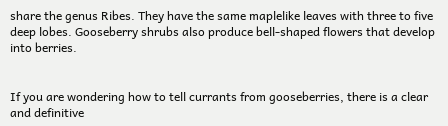share the genus Ribes. They have the same maplelike leaves with three to five deep lobes. Gooseberry shrubs also produce bell-shaped flowers that develop into berries.


If you are wondering how to tell currants from gooseberries, there is a clear and definitive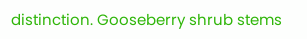distinction. Gooseberry shrub stems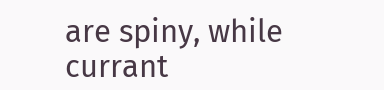are spiny, while currant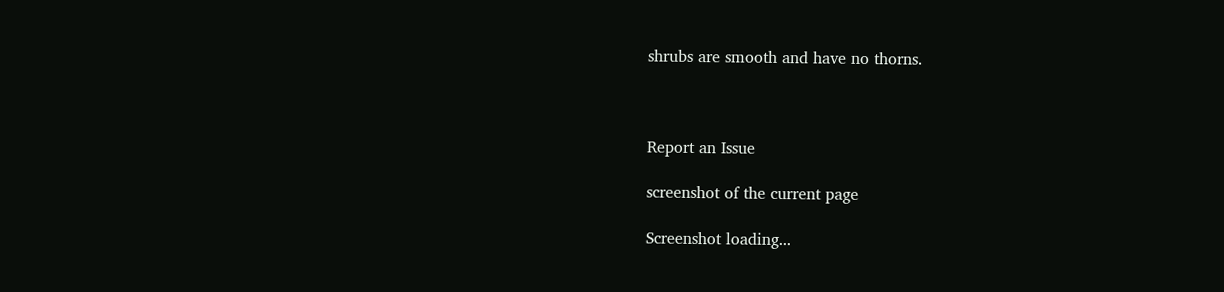shrubs are smooth and have no thorns.



Report an Issue

screenshot of the current page

Screenshot loading...